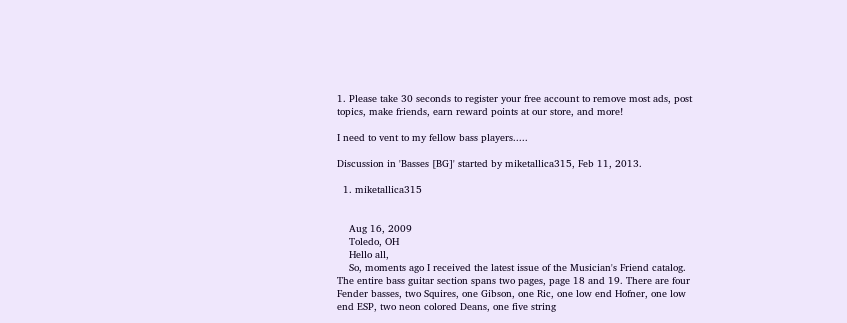1. Please take 30 seconds to register your free account to remove most ads, post topics, make friends, earn reward points at our store, and more!

I need to vent to my fellow bass players.....

Discussion in 'Basses [BG]' started by miketallica315, Feb 11, 2013.

  1. miketallica315


    Aug 16, 2009
    Toledo, OH
    Hello all,
    So, moments ago I received the latest issue of the Musician's Friend catalog. The entire bass guitar section spans two pages, page 18 and 19. There are four Fender basses, two Squires, one Gibson, one Ric, one low end Hofner, one low end ESP, two neon colored Deans, one five string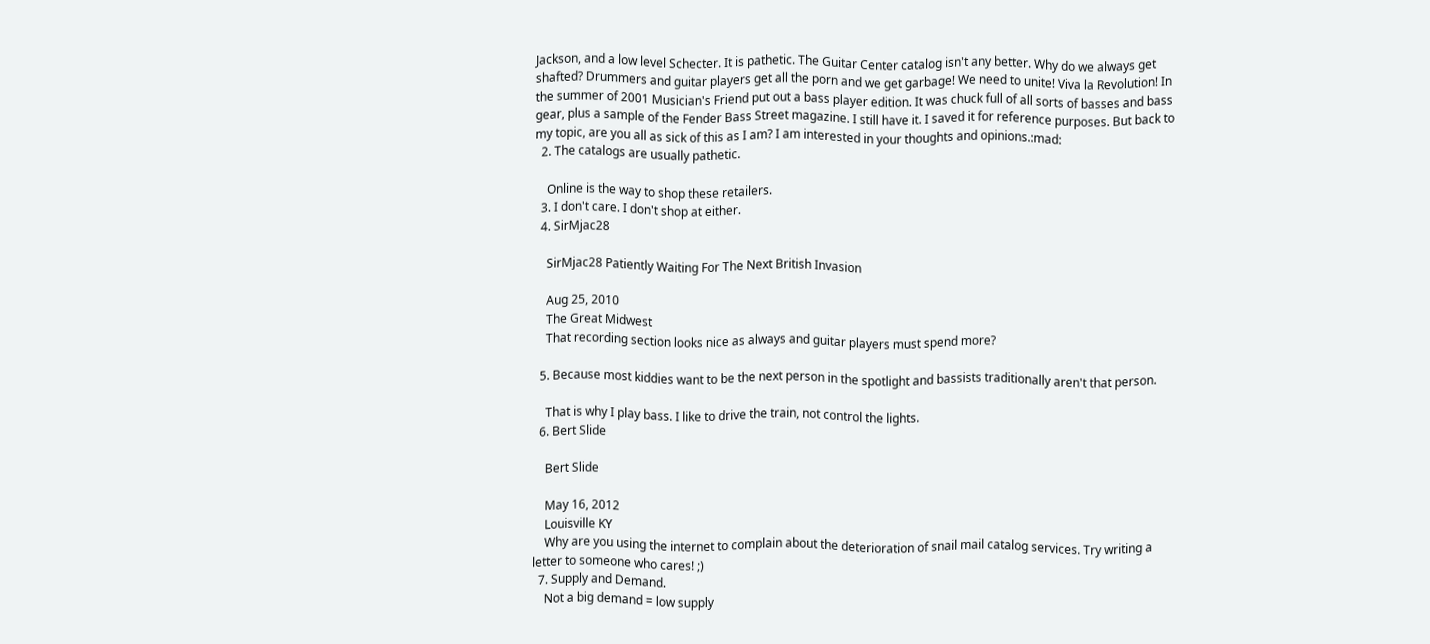Jackson, and a low level Schecter. It is pathetic. The Guitar Center catalog isn't any better. Why do we always get shafted? Drummers and guitar players get all the porn and we get garbage! We need to unite! Viva la Revolution! In the summer of 2001 Musician's Friend put out a bass player edition. It was chuck full of all sorts of basses and bass gear, plus a sample of the Fender Bass Street magazine. I still have it. I saved it for reference purposes. But back to my topic, are you all as sick of this as I am? I am interested in your thoughts and opinions.:mad:
  2. The catalogs are usually pathetic.

    Online is the way to shop these retailers.
  3. I don't care. I don't shop at either.
  4. SirMjac28

    SirMjac28 Patiently Waiting For The Next British Invasion

    Aug 25, 2010
    The Great Midwest
    That recording section looks nice as always and guitar players must spend more?

  5. Because most kiddies want to be the next person in the spotlight and bassists traditionally aren't that person.

    That is why I play bass. I like to drive the train, not control the lights.
  6. Bert Slide

    Bert Slide

    May 16, 2012
    Louisville KY
    Why are you using the internet to complain about the deterioration of snail mail catalog services. Try writing a letter to someone who cares! ;)
  7. Supply and Demand.
    Not a big demand = low supply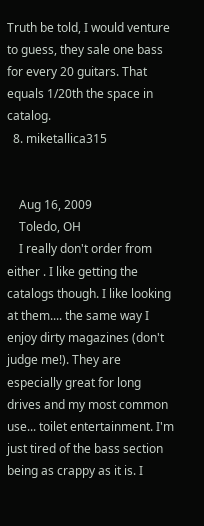Truth be told, I would venture to guess, they sale one bass for every 20 guitars. That equals 1/20th the space in catalog.
  8. miketallica315


    Aug 16, 2009
    Toledo, OH
    I really don't order from either . I like getting the catalogs though. I like looking at them.... the same way I enjoy dirty magazines (don't judge me!). They are especially great for long drives and my most common use... toilet entertainment. I'm just tired of the bass section being as crappy as it is. I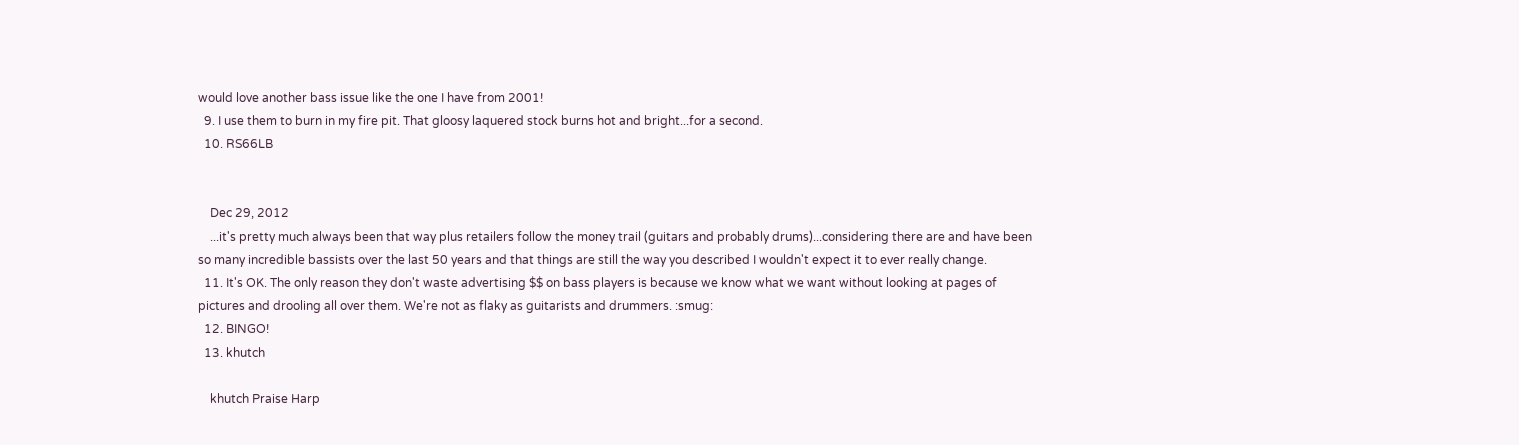would love another bass issue like the one I have from 2001!
  9. I use them to burn in my fire pit. That gloosy laquered stock burns hot and bright...for a second.
  10. RS66LB


    Dec 29, 2012
    ...it's pretty much always been that way plus retailers follow the money trail (guitars and probably drums)...considering there are and have been so many incredible bassists over the last 50 years and that things are still the way you described I wouldn't expect it to ever really change.
  11. It's OK. The only reason they don't waste advertising $$ on bass players is because we know what we want without looking at pages of pictures and drooling all over them. We're not as flaky as guitarists and drummers. :smug:
  12. BINGO!
  13. khutch

    khutch Praise Harp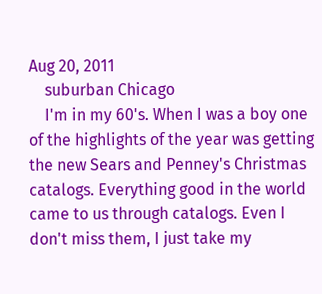Aug 20, 2011
    suburban Chicago
    I'm in my 60's. When I was a boy one of the highlights of the year was getting the new Sears and Penney's Christmas catalogs. Everything good in the world came to us through catalogs. Even I don't miss them, I just take my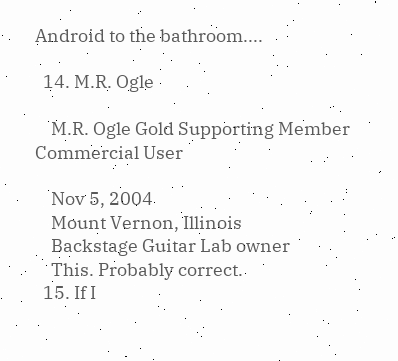Android to the bathroom....

  14. M.R. Ogle

    M.R. Ogle Gold Supporting Member Commercial User

    Nov 5, 2004
    Mount Vernon, Illinois
    Backstage Guitar Lab owner
    This. Probably correct.
  15. If I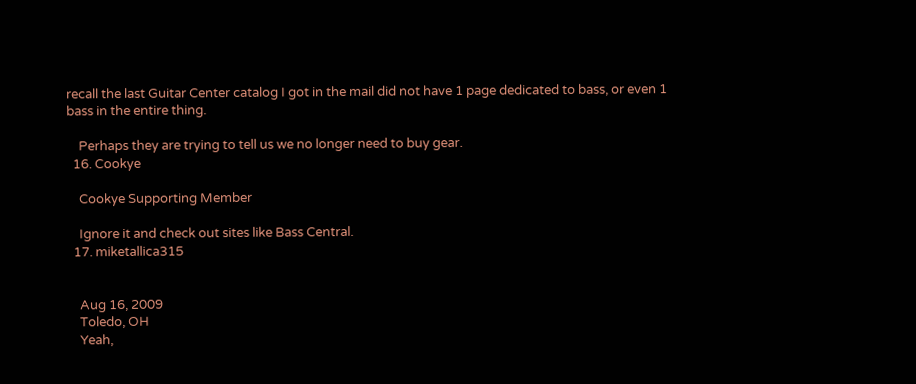recall the last Guitar Center catalog I got in the mail did not have 1 page dedicated to bass, or even 1 bass in the entire thing.

    Perhaps they are trying to tell us we no longer need to buy gear.
  16. Cookye

    Cookye Supporting Member

    Ignore it and check out sites like Bass Central.
  17. miketallica315


    Aug 16, 2009
    Toledo, OH
    Yeah,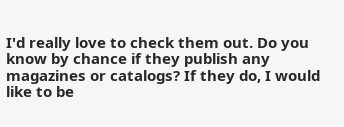I'd really love to check them out. Do you know by chance if they publish any magazines or catalogs? If they do, I would like to be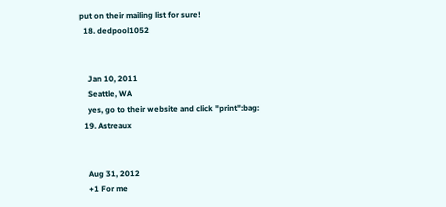put on their mailing list for sure!
  18. dedpool1052


    Jan 10, 2011
    Seattle, WA
    yes, go to their website and click "print":bag:
  19. Astreaux


    Aug 31, 2012
    +1 For me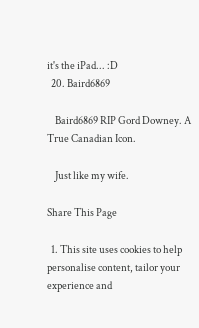it's the iPad... :D
  20. Baird6869

    Baird6869 RIP Gord Downey. A True Canadian Icon.

    Just like my wife.

Share This Page

  1. This site uses cookies to help personalise content, tailor your experience and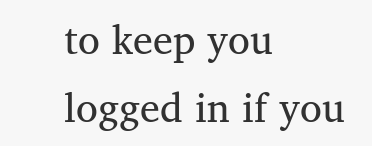to keep you logged in if you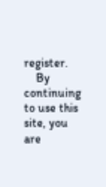register.
    By continuing to use this site, you are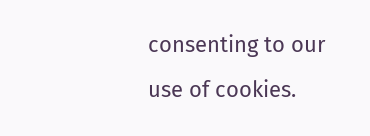consenting to our use of cookies.